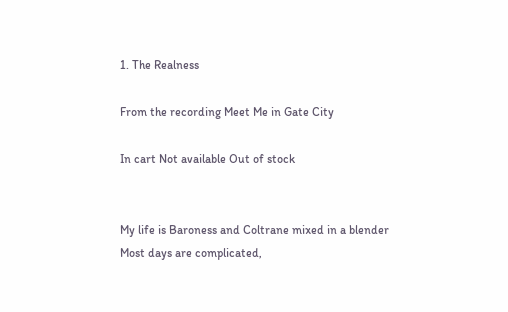1. The Realness

From the recording Meet Me in Gate City

In cart Not available Out of stock


My life is Baroness and Coltrane mixed in a blender
Most days are complicated,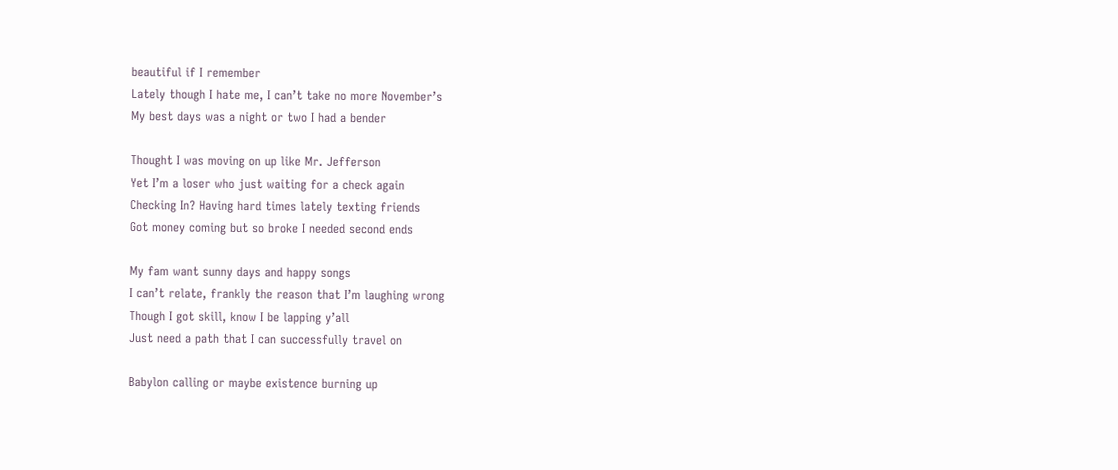beautiful if I remember
Lately though I hate me, I can’t take no more November’s
My best days was a night or two I had a bender

Thought I was moving on up like Mr. Jefferson
Yet I’m a loser who just waiting for a check again
Checking In? Having hard times lately texting friends
Got money coming but so broke I needed second ends

My fam want sunny days and happy songs
I can’t relate, frankly the reason that I’m laughing wrong
Though I got skill, know I be lapping y’all
Just need a path that I can successfully travel on

Babylon calling or maybe existence burning up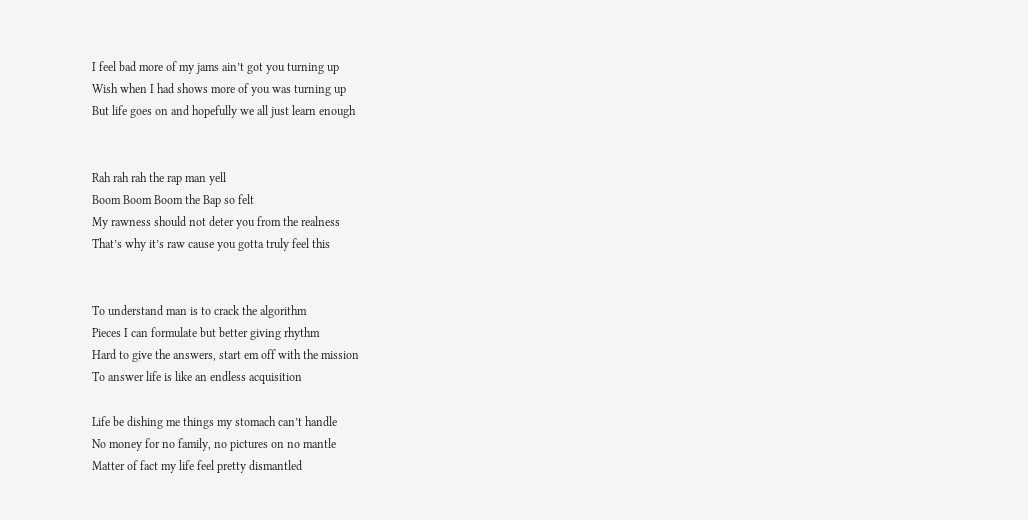I feel bad more of my jams ain’t got you turning up
Wish when I had shows more of you was turning up
But life goes on and hopefully we all just learn enough


Rah rah rah the rap man yell
Boom Boom Boom the Bap so felt
My rawness should not deter you from the realness
That’s why it’s raw cause you gotta truly feel this


To understand man is to crack the algorithm
Pieces I can formulate but better giving rhythm
Hard to give the answers, start em off with the mission
To answer life is like an endless acquisition

Life be dishing me things my stomach can’t handle
No money for no family, no pictures on no mantle
Matter of fact my life feel pretty dismantled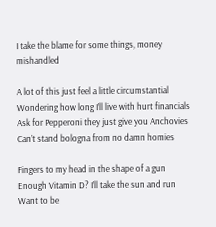I take the blame for some things, money mishandled

A lot of this just feel a little circumstantial
Wondering how long I’ll live with hurt financials
Ask for Pepperoni they just give you Anchovies
Can’t stand bologna from no damn homies

Fingers to my head in the shape of a gun
Enough Vitamin D? I’ll take the sun and run
Want to be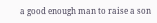a good enough man to raise a son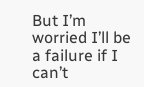But I’m worried I’ll be a failure if I can’t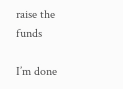raise the funds

I’m done